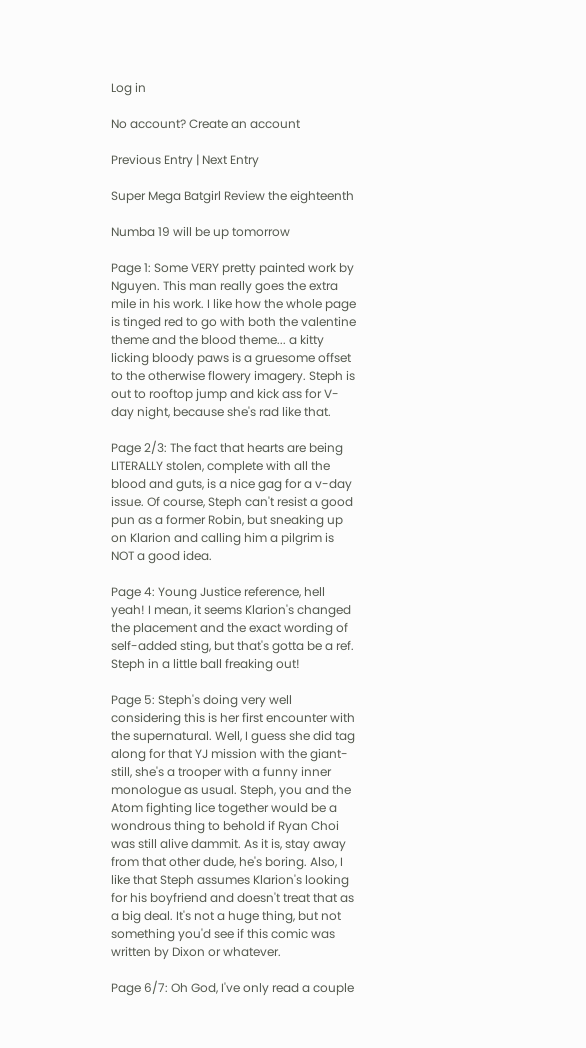Log in

No account? Create an account

Previous Entry | Next Entry

Super Mega Batgirl Review the eighteenth

Numba 19 will be up tomorrow

Page 1: Some VERY pretty painted work by Nguyen. This man really goes the extra mile in his work. I like how the whole page is tinged red to go with both the valentine theme and the blood theme... a kitty licking bloody paws is a gruesome offset to the otherwise flowery imagery. Steph is out to rooftop jump and kick ass for V-day night, because she's rad like that.

Page 2/3: The fact that hearts are being LITERALLY stolen, complete with all the blood and guts, is a nice gag for a v-day issue. Of course, Steph can't resist a good pun as a former Robin, but sneaking up on Klarion and calling him a pilgrim is NOT a good idea.

Page 4: Young Justice reference, hell yeah! I mean, it seems Klarion's changed the placement and the exact wording of self-added sting, but that's gotta be a ref. Steph in a little ball freaking out!

Page 5: Steph's doing very well considering this is her first encounter with the supernatural. Well, I guess she did tag along for that YJ mission with the giant- still, she's a trooper with a funny inner monologue as usual. Steph, you and the Atom fighting lice together would be a wondrous thing to behold if Ryan Choi was still alive dammit. As it is, stay away from that other dude, he's boring. Also, I like that Steph assumes Klarion's looking for his boyfriend and doesn't treat that as a big deal. It's not a huge thing, but not something you'd see if this comic was written by Dixon or whatever.

Page 6/7: Oh God, I've only read a couple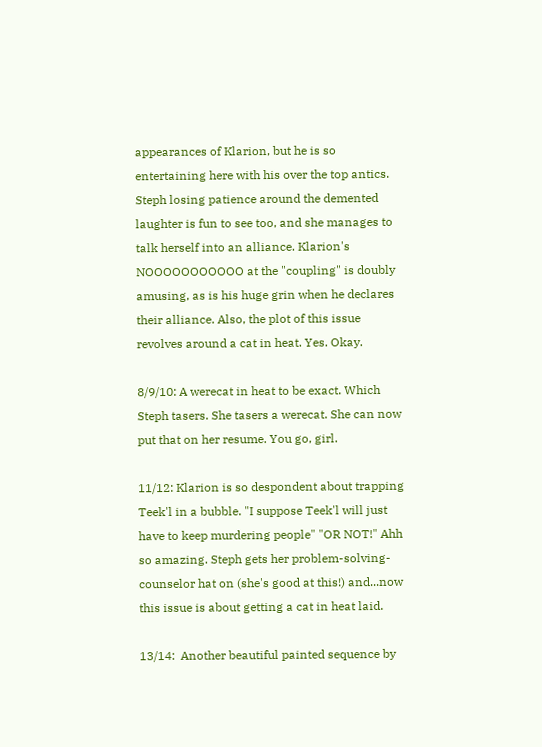appearances of Klarion, but he is so entertaining here with his over the top antics. Steph losing patience around the demented laughter is fun to see too, and she manages to talk herself into an alliance. Klarion's NOOOOOOOOOOO at the "coupling" is doubly amusing, as is his huge grin when he declares their alliance. Also, the plot of this issue revolves around a cat in heat. Yes. Okay.

8/9/10: A werecat in heat to be exact. Which Steph tasers. She tasers a werecat. She can now put that on her resume. You go, girl.

11/12: Klarion is so despondent about trapping Teek'l in a bubble. "I suppose Teek'l will just have to keep murdering people" "OR NOT!" Ahh so amazing. Steph gets her problem-solving-counselor hat on (she's good at this!) and...now this issue is about getting a cat in heat laid.

13/14:  Another beautiful painted sequence by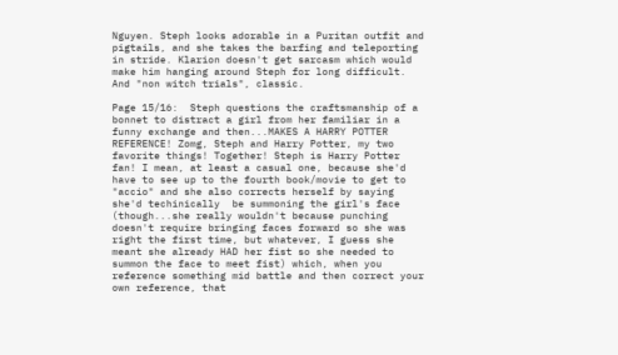Nguyen. Steph looks adorable in a Puritan outfit and pigtails, and she takes the barfing and teleporting in stride. Klarion doesn't get sarcasm which would make him hanging around Steph for long difficult. And "non witch trials", classic.

Page 15/16:  Steph questions the craftsmanship of a bonnet to distract a girl from her familiar in a funny exchange and then...MAKES A HARRY POTTER REFERENCE! Zomg, Steph and Harry Potter, my two favorite things! Together! Steph is Harry Potter fan! I mean, at least a casual one, because she'd have to see up to the fourth book/movie to get to "accio" and she also corrects herself by saying she'd techinically  be summoning the girl's face (though...she really wouldn't because punching doesn't require bringing faces forward so she was right the first time, but whatever, I guess she meant she already HAD her fist so she needed to summon the face to meet fist) which, when you reference something mid battle and then correct your own reference, that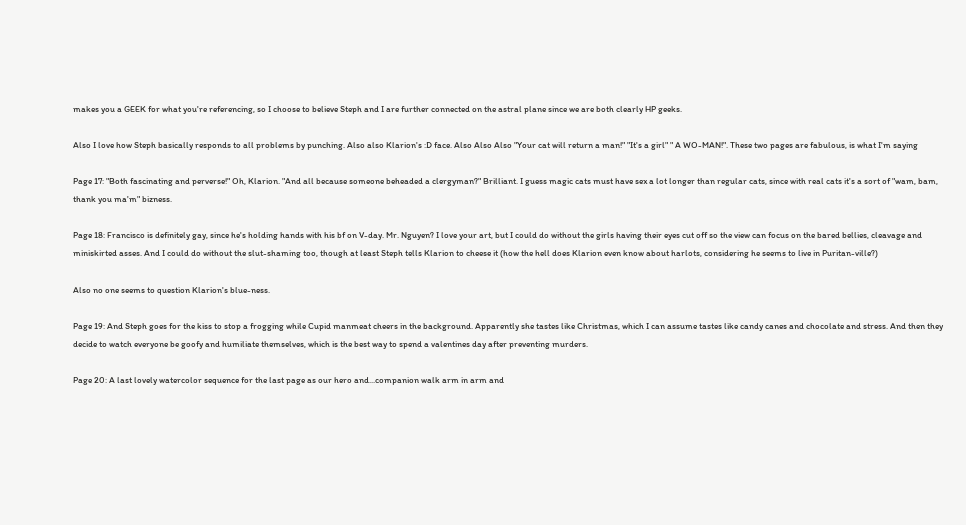makes you a GEEK for what you're referencing, so I choose to believe Steph and I are further connected on the astral plane since we are both clearly HP geeks.

Also I love how Steph basically responds to all problems by punching. Also also Klarion's :D face. Also Also Also "Your cat will return a man!" "It's a girl" " A WO-MAN!". These two pages are fabulous, is what I'm saying

Page 17: "Both fascinating and perverse!" Oh, Klarion. "And all because someone beheaded a clergyman?" Brilliant. I guess magic cats must have sex a lot longer than regular cats, since with real cats it's a sort of "wam, bam, thank you ma'm" bizness.

Page 18: Francisco is definitely gay, since he's holding hands with his bf on V-day. Mr. Nguyen? I love your art, but I could do without the girls having their eyes cut off so the view can focus on the bared bellies, cleavage and miniskirted asses. And I could do without the slut-shaming too, though at least Steph tells Klarion to cheese it (how the hell does Klarion even know about harlots, considering he seems to live in Puritan-ville?)

Also no one seems to question Klarion's blue-ness.

Page 19: And Steph goes for the kiss to stop a frogging while Cupid manmeat cheers in the background. Apparently she tastes like Christmas, which I can assume tastes like candy canes and chocolate and stress. And then they decide to watch everyone be goofy and humiliate themselves, which is the best way to spend a valentines day after preventing murders.

Page 20: A last lovely watercolor sequence for the last page as our hero and...companion walk arm in arm and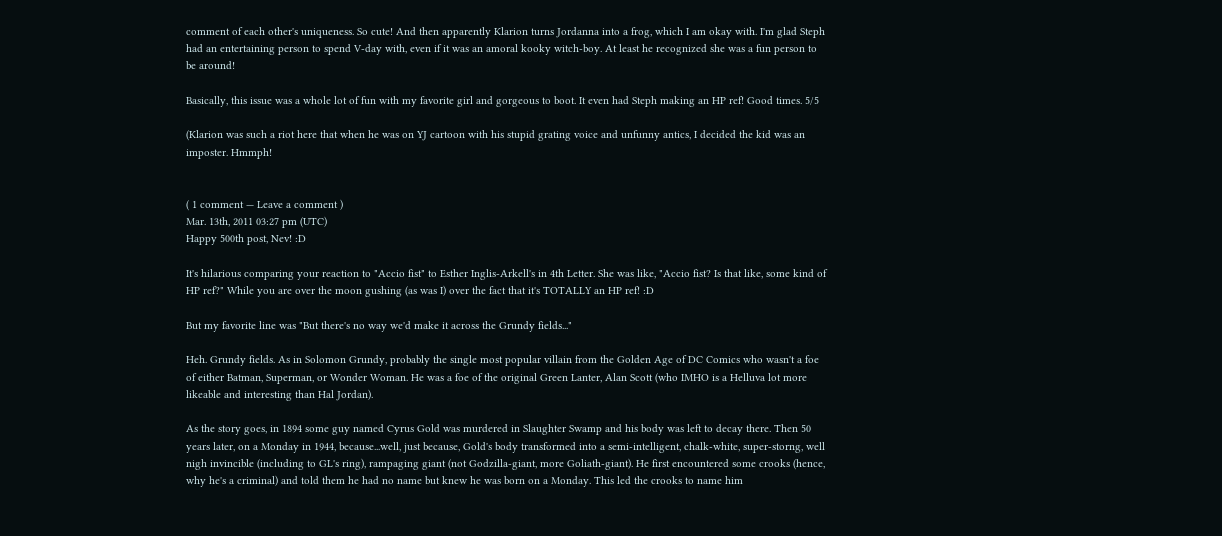comment of each other's uniqueness. So cute! And then apparently Klarion turns Jordanna into a frog, which I am okay with. I'm glad Steph had an entertaining person to spend V-day with, even if it was an amoral kooky witch-boy. At least he recognized she was a fun person to be around!

Basically, this issue was a whole lot of fun with my favorite girl and gorgeous to boot. It even had Steph making an HP ref! Good times. 5/5

(Klarion was such a riot here that when he was on YJ cartoon with his stupid grating voice and unfunny antics, I decided the kid was an imposter. Hmmph!


( 1 comment — Leave a comment )
Mar. 13th, 2011 03:27 pm (UTC)
Happy 500th post, Nev! :D

It's hilarious comparing your reaction to "Accio fist" to Esther Inglis-Arkell's in 4th Letter. She was like, "Accio fist? Is that like, some kind of HP ref?" While you are over the moon gushing (as was I) over the fact that it's TOTALLY an HP ref! :D

But my favorite line was "But there's no way we'd make it across the Grundy fields..."

Heh. Grundy fields. As in Solomon Grundy, probably the single most popular villain from the Golden Age of DC Comics who wasn't a foe of either Batman, Superman, or Wonder Woman. He was a foe of the original Green Lanter, Alan Scott (who IMHO is a Helluva lot more likeable and interesting than Hal Jordan).

As the story goes, in 1894 some guy named Cyrus Gold was murdered in Slaughter Swamp and his body was left to decay there. Then 50 years later, on a Monday in 1944, because...well, just because, Gold's body transformed into a semi-intelligent, chalk-white, super-storng, well nigh invincible (including to GL's ring), rampaging giant (not Godzilla-giant, more Goliath-giant). He first encountered some crooks (hence, why he's a criminal) and told them he had no name but knew he was born on a Monday. This led the crooks to name him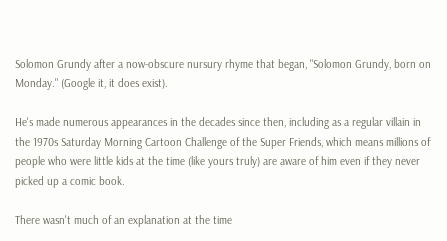Solomon Grundy after a now-obscure nursury rhyme that began, "Solomon Grundy, born on Monday." (Google it, it does exist).

He's made numerous appearances in the decades since then, including as a regular villain in the 1970s Saturday Morning Cartoon Challenge of the Super Friends, which means millions of people who were little kids at the time (like yours truly) are aware of him even if they never picked up a comic book.

There wasn't much of an explanation at the time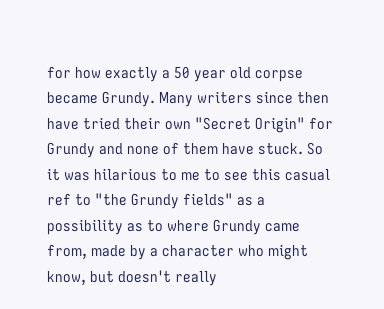for how exactly a 50 year old corpse became Grundy. Many writers since then have tried their own "Secret Origin" for Grundy and none of them have stuck. So it was hilarious to me to see this casual ref to "the Grundy fields" as a possibility as to where Grundy came from, made by a character who might know, but doesn't really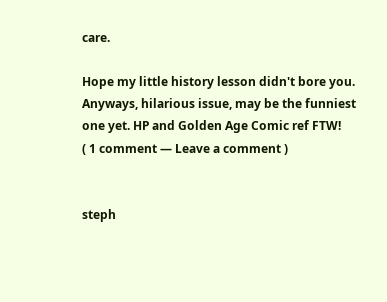care.

Hope my little history lesson didn't bore you. Anyways, hilarious issue, may be the funniest one yet. HP and Golden Age Comic ref FTW!
( 1 comment — Leave a comment )


steph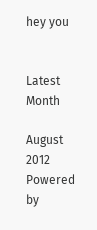hey you


Latest Month

August 2012
Powered by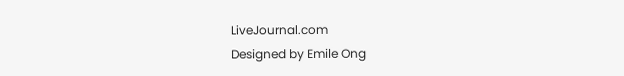LiveJournal.com
Designed by Emile Ong